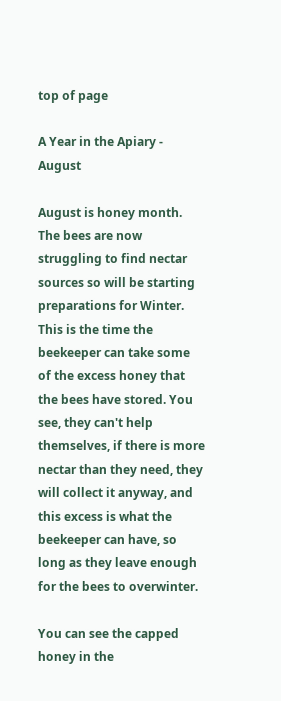top of page

A Year in the Apiary - August

August is honey month. The bees are now struggling to find nectar sources so will be starting preparations for Winter. This is the time the beekeeper can take some of the excess honey that the bees have stored. You see, they can't help themselves, if there is more nectar than they need, they will collect it anyway, and this excess is what the beekeeper can have, so long as they leave enough for the bees to overwinter.

You can see the capped honey in the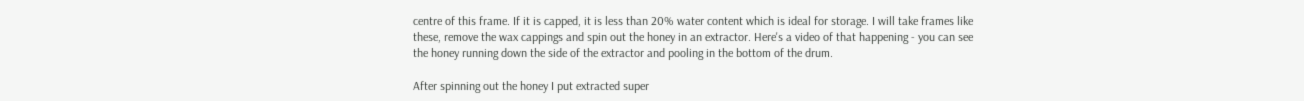centre of this frame. If it is capped, it is less than 20% water content which is ideal for storage. I will take frames like these, remove the wax cappings and spin out the honey in an extractor. Here's a video of that happening - you can see the honey running down the side of the extractor and pooling in the bottom of the drum.

After spinning out the honey I put extracted super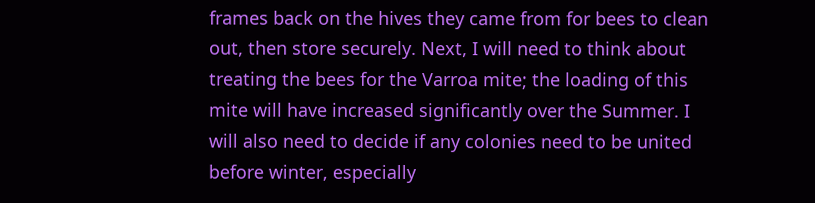frames back on the hives they came from for bees to clean out, then store securely. Next, I will need to think about treating the bees for the Varroa mite; the loading of this mite will have increased significantly over the Summer. I will also need to decide if any colonies need to be united before winter, especially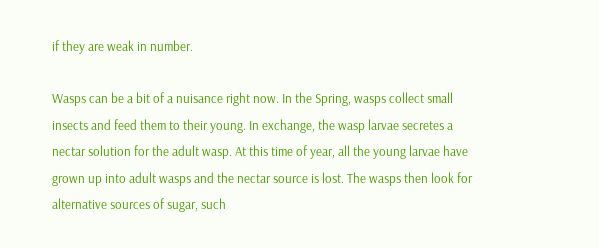if they are weak in number.

Wasps can be a bit of a nuisance right now. In the Spring, wasps collect small insects and feed them to their young. In exchange, the wasp larvae secretes a nectar solution for the adult wasp. At this time of year, all the young larvae have grown up into adult wasps and the nectar source is lost. The wasps then look for alternative sources of sugar, such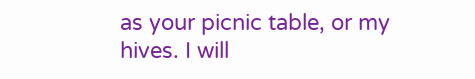as your picnic table, or my hives. I will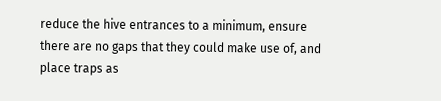reduce the hive entrances to a minimum, ensure there are no gaps that they could make use of, and place traps as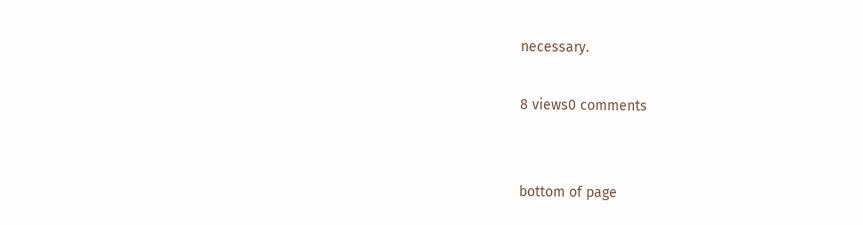necessary.

8 views0 comments


bottom of page